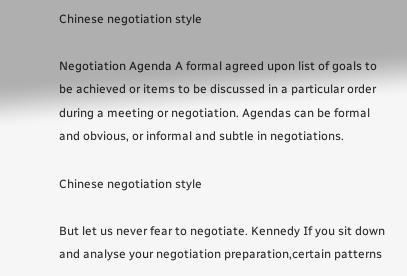Chinese negotiation style

Negotiation Agenda A formal agreed upon list of goals to be achieved or items to be discussed in a particular order during a meeting or negotiation. Agendas can be formal and obvious, or informal and subtle in negotiations.

Chinese negotiation style

But let us never fear to negotiate. Kennedy If you sit down and analyse your negotiation preparation,certain patterns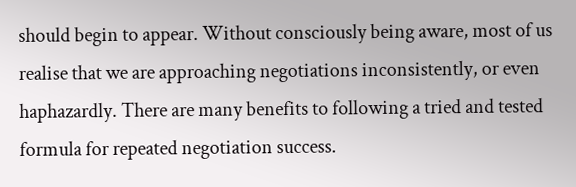should begin to appear. Without consciously being aware, most of us realise that we are approaching negotiations inconsistently, or even haphazardly. There are many benefits to following a tried and tested formula for repeated negotiation success.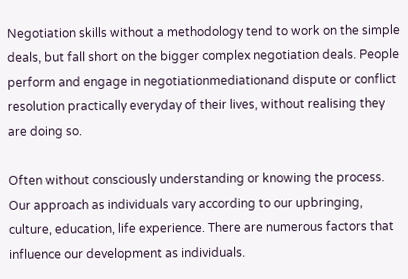Negotiation skills without a methodology tend to work on the simple deals, but fall short on the bigger complex negotiation deals. People perform and engage in negotiationmediationand dispute or conflict resolution practically everyday of their lives, without realising they are doing so.

Often without consciously understanding or knowing the process. Our approach as individuals vary according to our upbringing, culture, education, life experience. There are numerous factors that influence our development as individuals.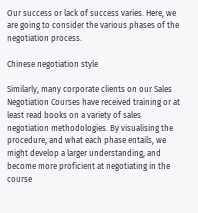Our success or lack of success varies. Here, we are going to consider the various phases of the negotiation process.

Chinese negotiation style

Similarly, many corporate clients on our Sales Negotiation Courses have received training or at least read books on a variety of sales negotiation methodologies. By visualising the procedure, and what each phase entails, we might develop a larger understanding, and become more proficient at negotiating in the course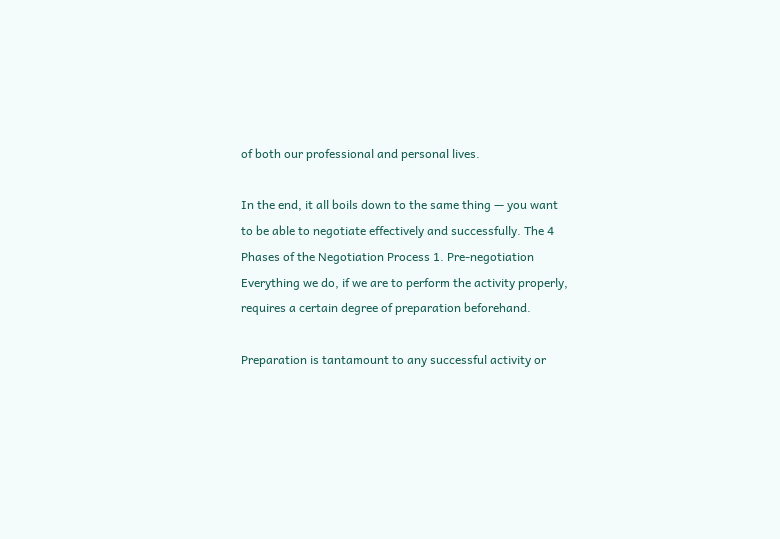of both our professional and personal lives.

In the end, it all boils down to the same thing — you want to be able to negotiate effectively and successfully. The 4 Phases of the Negotiation Process 1. Pre-negotiation Everything we do, if we are to perform the activity properly, requires a certain degree of preparation beforehand.

Preparation is tantamount to any successful activity or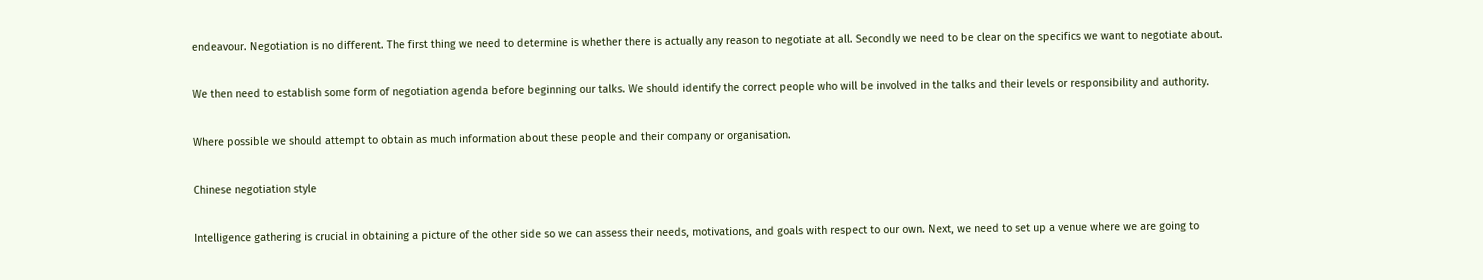endeavour. Negotiation is no different. The first thing we need to determine is whether there is actually any reason to negotiate at all. Secondly we need to be clear on the specifics we want to negotiate about.

We then need to establish some form of negotiation agenda before beginning our talks. We should identify the correct people who will be involved in the talks and their levels or responsibility and authority.

Where possible we should attempt to obtain as much information about these people and their company or organisation.

Chinese negotiation style

Intelligence gathering is crucial in obtaining a picture of the other side so we can assess their needs, motivations, and goals with respect to our own. Next, we need to set up a venue where we are going to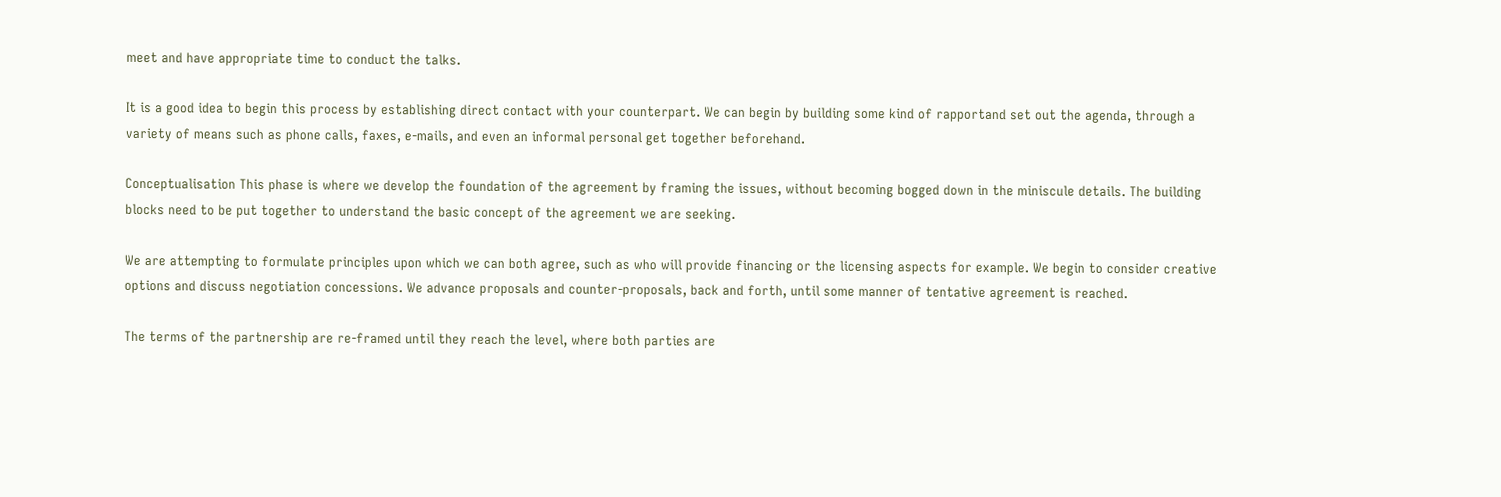meet and have appropriate time to conduct the talks.

It is a good idea to begin this process by establishing direct contact with your counterpart. We can begin by building some kind of rapportand set out the agenda, through a variety of means such as phone calls, faxes, e-mails, and even an informal personal get together beforehand.

Conceptualisation This phase is where we develop the foundation of the agreement by framing the issues, without becoming bogged down in the miniscule details. The building blocks need to be put together to understand the basic concept of the agreement we are seeking.

We are attempting to formulate principles upon which we can both agree, such as who will provide financing or the licensing aspects for example. We begin to consider creative options and discuss negotiation concessions. We advance proposals and counter-proposals, back and forth, until some manner of tentative agreement is reached.

The terms of the partnership are re-framed until they reach the level, where both parties are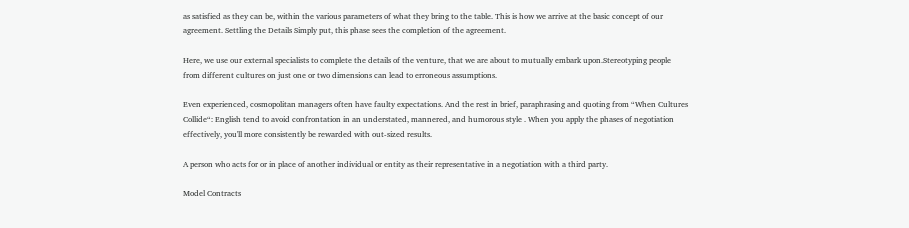as satisfied as they can be, within the various parameters of what they bring to the table. This is how we arrive at the basic concept of our agreement. Settling the Details Simply put, this phase sees the completion of the agreement.

Here, we use our external specialists to complete the details of the venture, that we are about to mutually embark upon.Stereotyping people from different cultures on just one or two dimensions can lead to erroneous assumptions.

Even experienced, cosmopolitan managers often have faulty expectations. And the rest in brief, paraphrasing and quoting from “When Cultures Collide“: English tend to avoid confrontation in an understated, mannered, and humorous style . When you apply the phases of negotiation effectively, you'll more consistently be rewarded with out-sized results.

A person who acts for or in place of another individual or entity as their representative in a negotiation with a third party.

Model Contracts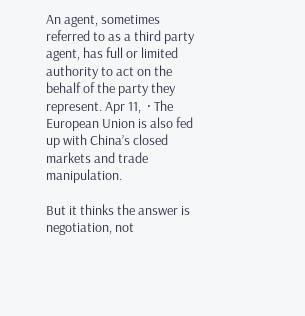An agent, sometimes referred to as a third party agent, has full or limited authority to act on the behalf of the party they represent. Apr 11,  · The European Union is also fed up with China’s closed markets and trade manipulation.

But it thinks the answer is negotiation, not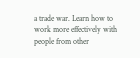a trade war. Learn how to work more effectively with people from other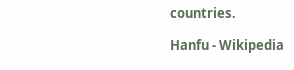countries.

Hanfu - Wikipedia